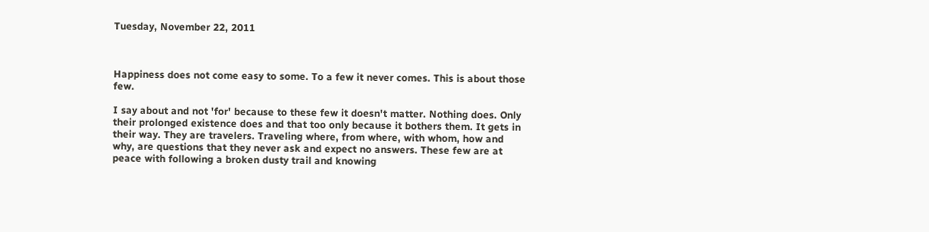Tuesday, November 22, 2011



Happiness does not come easy to some. To a few it never comes. This is about those few.

I say about and not 'for' because to these few it doesn't matter. Nothing does. Only their prolonged existence does and that too only because it bothers them. It gets in their way. They are travelers. Traveling where, from where, with whom, how and why, are questions that they never ask and expect no answers. These few are at peace with following a broken dusty trail and knowing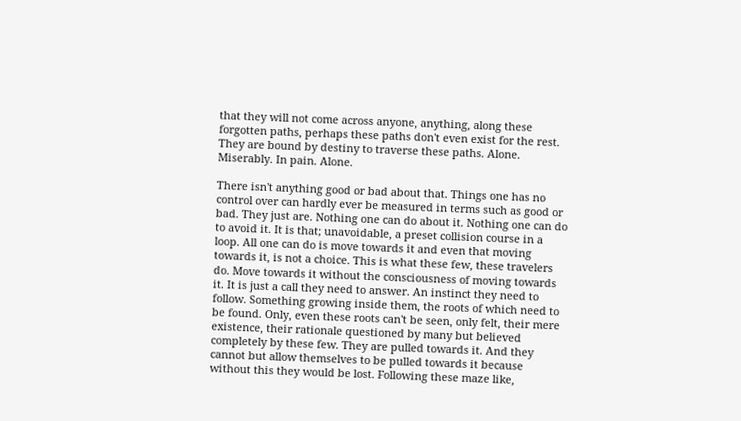that they will not come across anyone, anything, along these forgotten paths, perhaps these paths don't even exist for the rest. They are bound by destiny to traverse these paths. Alone. Miserably. In pain. Alone.

There isn't anything good or bad about that. Things one has no control over can hardly ever be measured in terms such as good or bad. They just are. Nothing one can do about it. Nothing one can do to avoid it. It is that; unavoidable, a preset collision course in a loop. All one can do is move towards it and even that moving towards it, is not a choice. This is what these few, these travelers do. Move towards it without the consciousness of moving towards it. It is just a call they need to answer. An instinct they need to follow. Something growing inside them, the roots of which need to be found. Only, even these roots can't be seen, only felt, their mere existence, their rationale questioned by many but believed completely by these few. They are pulled towards it. And they cannot but allow themselves to be pulled towards it because without this they would be lost. Following these maze like,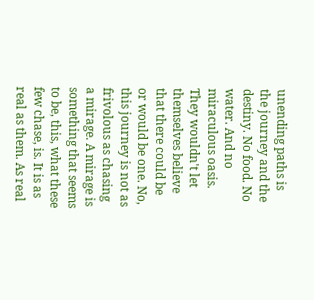unending paths is the journey and the destiny. No food. No water. And no miraculous oasis. They wouldn't let themselves believe that there could be or would be one. No, this journey is not as frivolous as chasing a mirage. A mirage is something that seems to be, this, what these few chase, is. It is as real as them. As real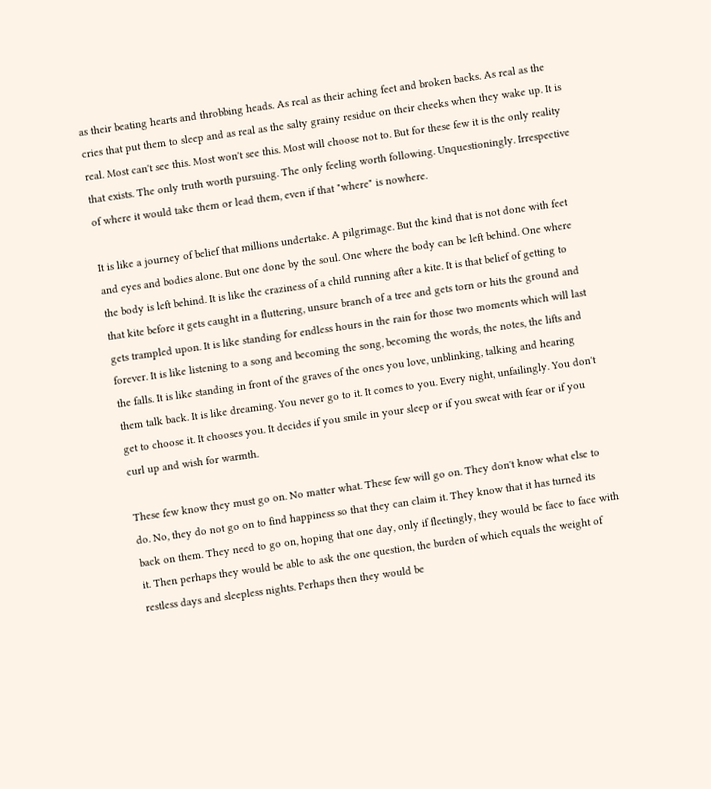as their beating hearts and throbbing heads. As real as their aching feet and broken backs. As real as the cries that put them to sleep and as real as the salty grainy residue on their cheeks when they wake up. It is real. Most can't see this. Most won't see this. Most will choose not to. But for these few it is the only reality that exists. The only truth worth pursuing. The only feeling worth following. Unquestioningly. Irrespective of where it would take them or lead them, even if that "where" is nowhere.

It is like a journey of belief that millions undertake. A pilgrimage. But the kind that is not done with feet and eyes and bodies alone. But one done by the soul. One where the body can be left behind. One where the body is left behind. It is like the craziness of a child running after a kite. It is that belief of getting to that kite before it gets caught in a fluttering, unsure branch of a tree and gets torn or hits the ground and gets trampled upon. It is like standing for endless hours in the rain for those two moments which will last forever. It is like listening to a song and becoming the song, becoming the words, the notes, the lifts and the falls. It is like standing in front of the graves of the ones you love, unblinking, talking and hearing them talk back. It is like dreaming. You never go to it. It comes to you. Every night, unfailingly. You don't get to choose it. It chooses you. It decides if you smile in your sleep or if you sweat with fear or if you curl up and wish for warmth.

These few know they must go on. No matter what. These few will go on. They don't know what else to do. No, they do not go on to find happiness so that they can claim it. They know that it has turned its back on them. They need to go on, hoping that one day, only if fleetingly, they would be face to face with it. Then perhaps they would be able to ask the one question, the burden of which equals the weight of restless days and sleepless nights. Perhaps then they would be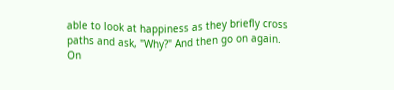able to look at happiness as they briefly cross paths and ask, "Why?" And then go on again. On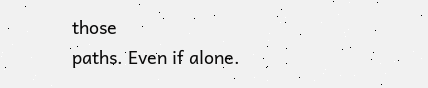those
paths. Even if alone.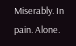Miserably. In pain. Alone.